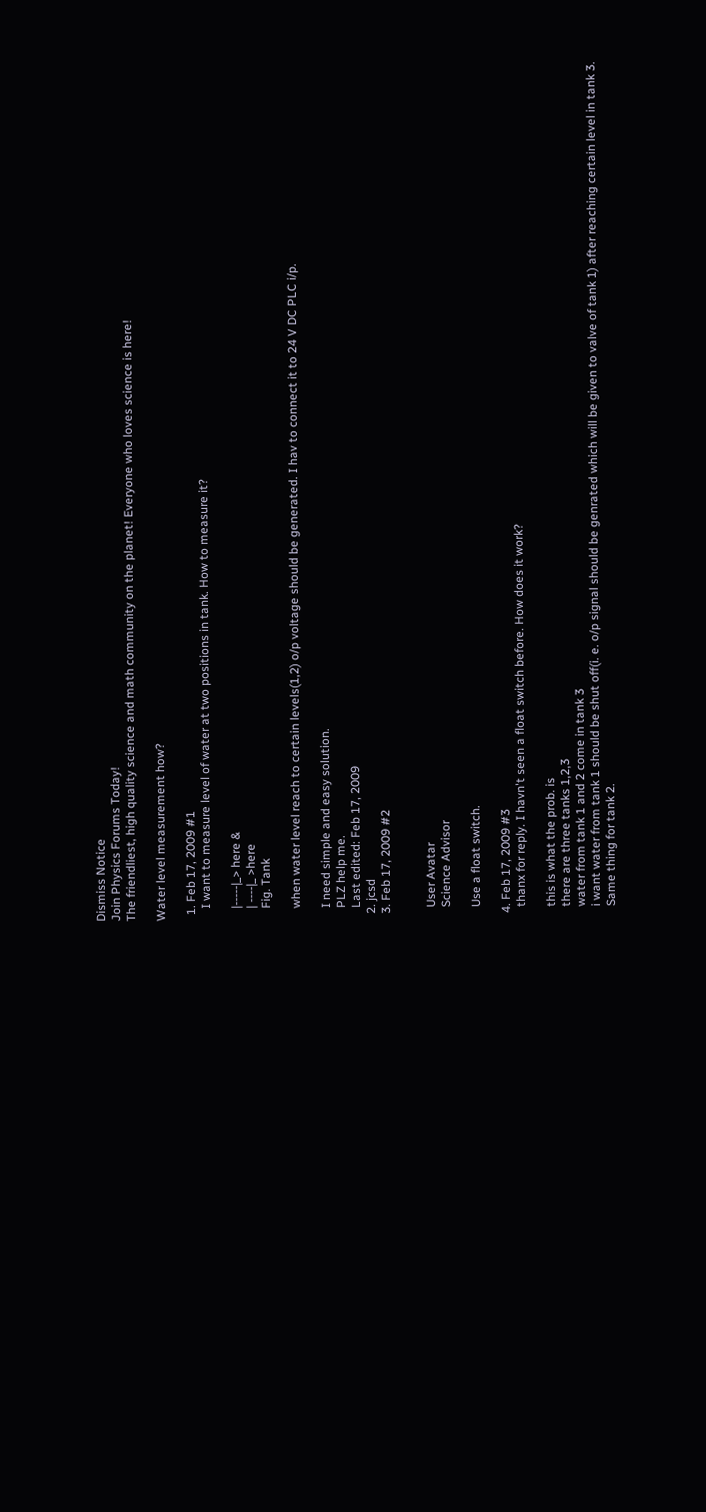Dismiss Notice
Join Physics Forums Today!
The friendliest, high quality science and math community on the planet! Everyone who loves science is here!

Water level measurement how?

  1. Feb 17, 2009 #1
    I want to measure level of water at two positions in tank. How to measure it?

    |-----|_> here &
    | ----|_ >here
    Fig. Tank

    when water level reach to certain levels(1,2) o/p voltage should be generated. I hav to connect it to 24 V DC PLC i/p.

    I need simple and easy solution.
    PLZ help me.
    Last edited: Feb 17, 2009
  2. jcsd
  3. Feb 17, 2009 #2


    User Avatar
    Science Advisor

    Use a float switch.

  4. Feb 17, 2009 #3
    thanx for reply. I havn't seen a float switch before. How does it work?

    this is what the prob. is
    there are three tanks 1,2,3
    water from tank 1 and 2 come in tank 3
    i want water from tank 1 should be shut off(i. e. o/p signal should be genrated which will be given to valve of tank 1) after reaching certain level in tank 3.
    Same thing for tank 2.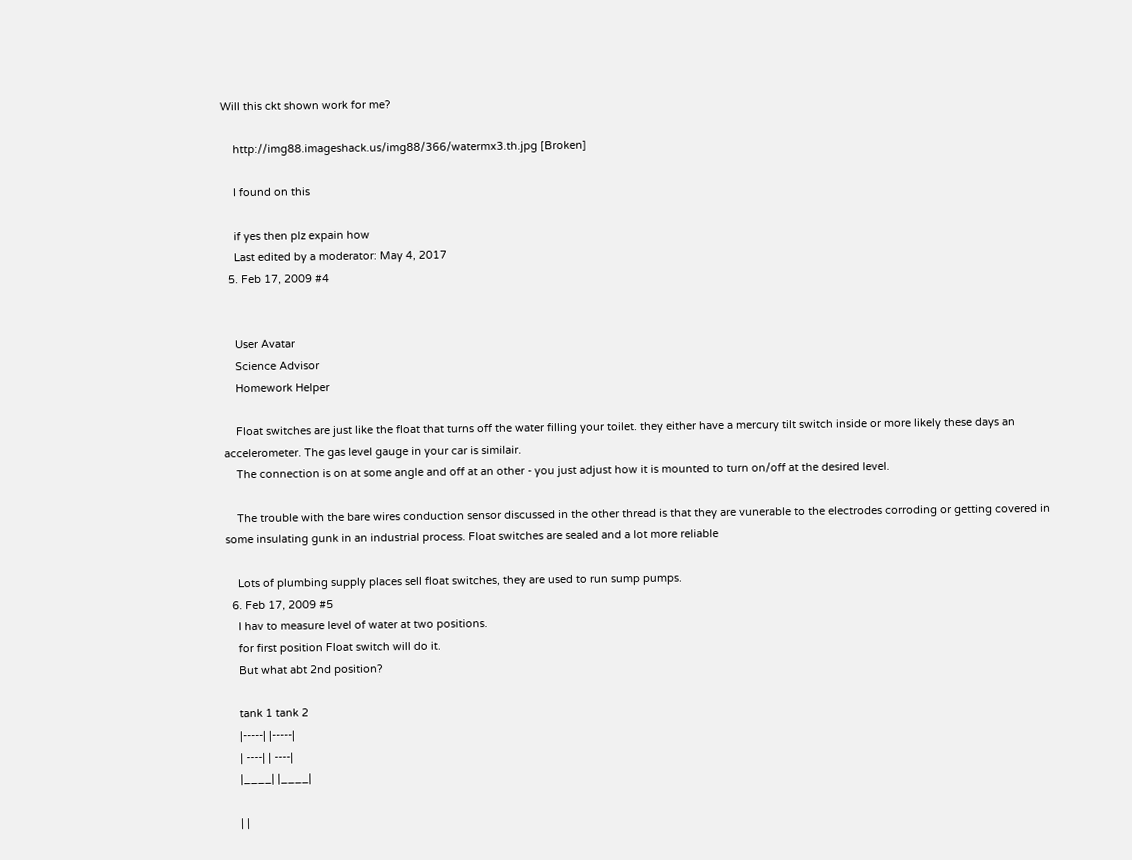Will this ckt shown work for me?

    http://img88.imageshack.us/img88/366/watermx3.th.jpg [Broken]

    I found on this

    if yes then plz expain how
    Last edited by a moderator: May 4, 2017
  5. Feb 17, 2009 #4


    User Avatar
    Science Advisor
    Homework Helper

    Float switches are just like the float that turns off the water filling your toilet. they either have a mercury tilt switch inside or more likely these days an accelerometer. The gas level gauge in your car is similair.
    The connection is on at some angle and off at an other - you just adjust how it is mounted to turn on/off at the desired level.

    The trouble with the bare wires conduction sensor discussed in the other thread is that they are vunerable to the electrodes corroding or getting covered in some insulating gunk in an industrial process. Float switches are sealed and a lot more reliable

    Lots of plumbing supply places sell float switches, they are used to run sump pumps.
  6. Feb 17, 2009 #5
    I hav to measure level of water at two positions.
    for first position Float switch will do it.
    But what abt 2nd position?

    tank 1 tank 2
    |-----| |-----|
    | ----| | ----|
    |____| |____|

    | |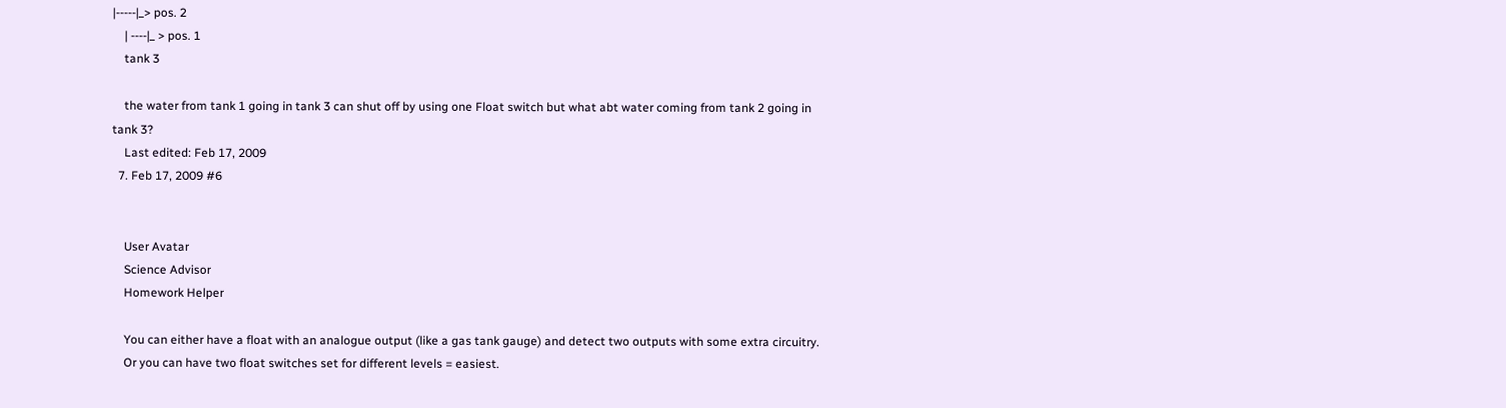|-----|_> pos. 2
    | ----|_ > pos. 1
    tank 3

    the water from tank 1 going in tank 3 can shut off by using one Float switch but what abt water coming from tank 2 going in tank 3?
    Last edited: Feb 17, 2009
  7. Feb 17, 2009 #6


    User Avatar
    Science Advisor
    Homework Helper

    You can either have a float with an analogue output (like a gas tank gauge) and detect two outputs with some extra circuitry.
    Or you can have two float switches set for different levels = easiest.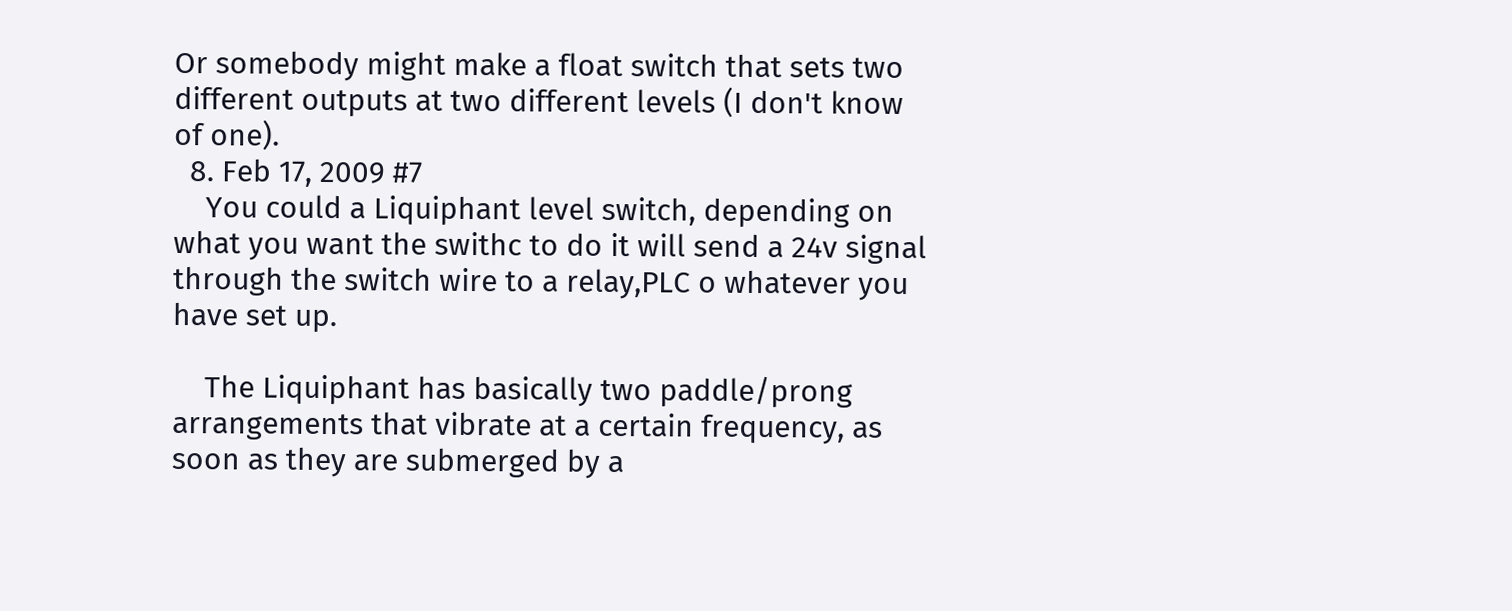Or somebody might make a float switch that sets two different outputs at two different levels (I don't know of one).
  8. Feb 17, 2009 #7
    You could a Liquiphant level switch, depending on what you want the swithc to do it will send a 24v signal through the switch wire to a relay,PLC o whatever you have set up.

    The Liquiphant has basically two paddle/prong arrangements that vibrate at a certain frequency, as soon as they are submerged by a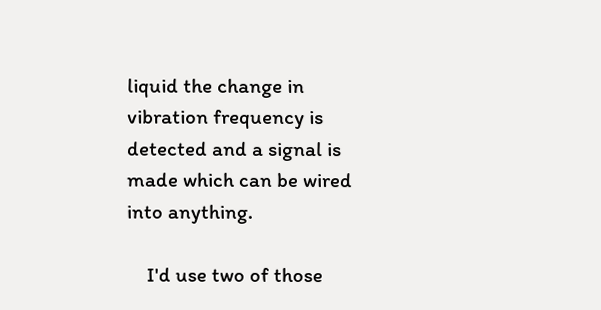liquid the change in vibration frequency is detected and a signal is made which can be wired into anything.

    I'd use two of those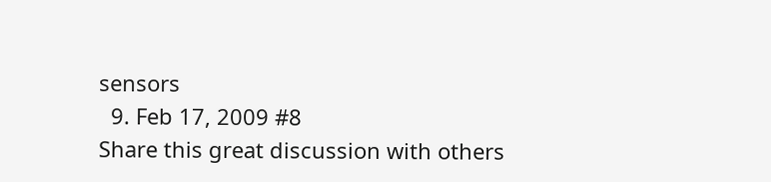sensors
  9. Feb 17, 2009 #8
Share this great discussion with others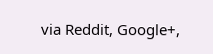via Reddit, Google+,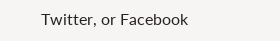Twitter, or Facebook